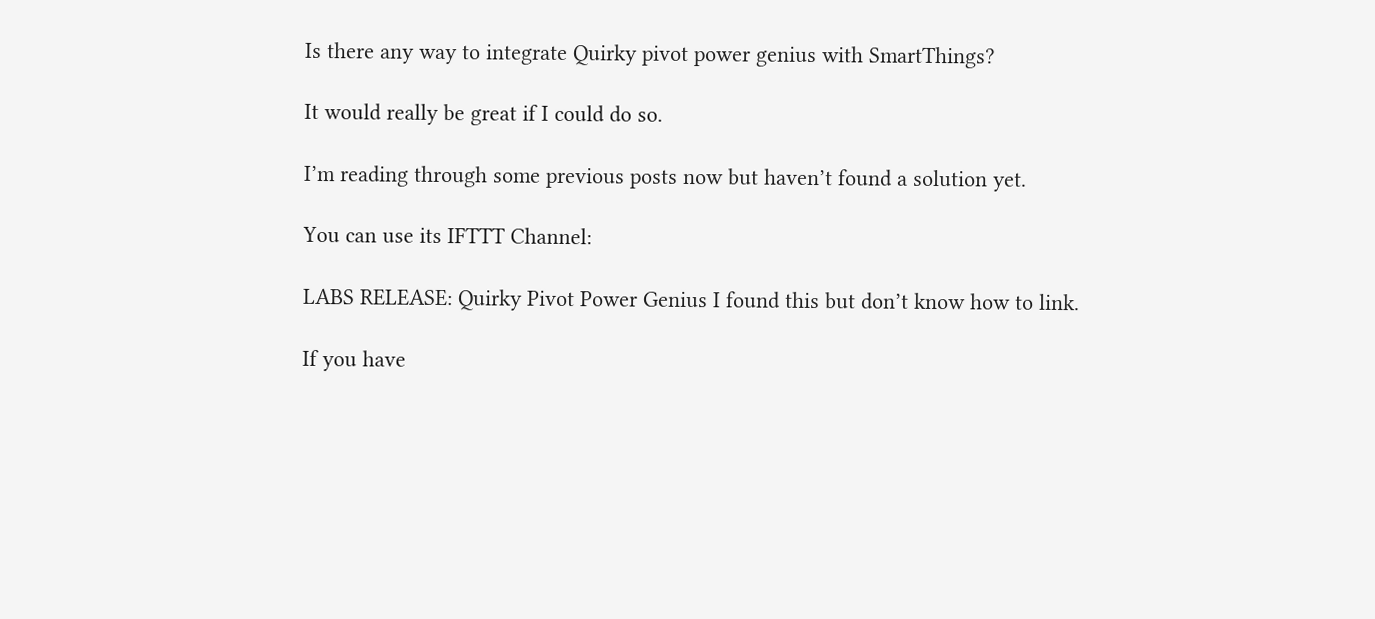Is there any way to integrate Quirky pivot power genius with SmartThings?

It would really be great if I could do so.

I’m reading through some previous posts now but haven’t found a solution yet.

You can use its IFTTT Channel:

LABS RELEASE: Quirky Pivot Power Genius I found this but don’t know how to link.

If you have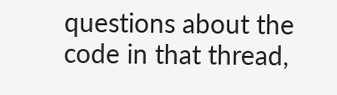questions about the code in that thread,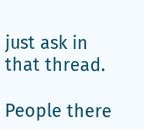just ask in that thread.

People there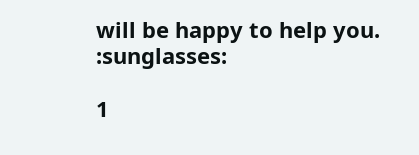will be happy to help you. :sunglasses:

1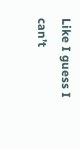Like I guess I can’t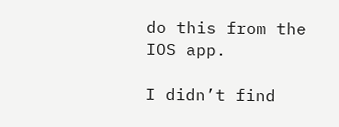do this from the IOS app.

I didn’t find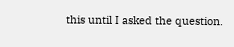this until I asked the question.